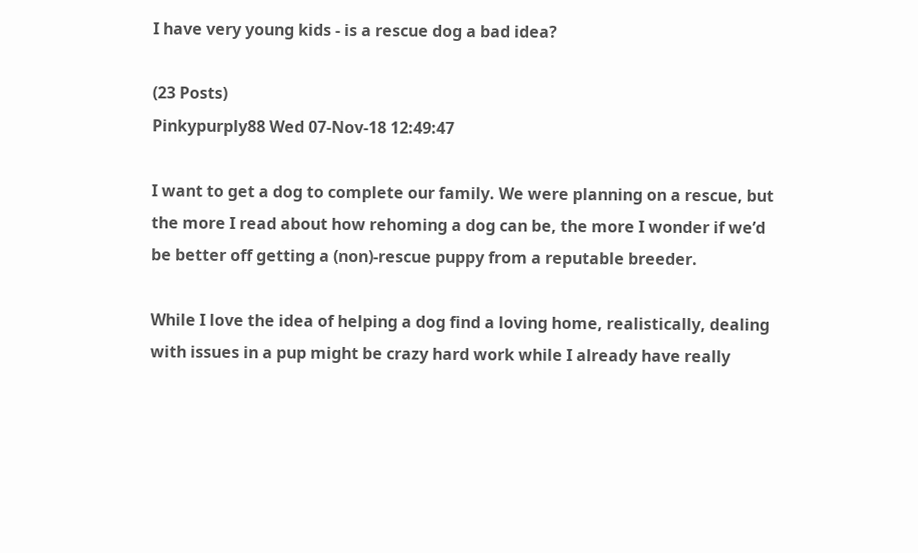I have very young kids - is a rescue dog a bad idea?

(23 Posts)
Pinkypurply88 Wed 07-Nov-18 12:49:47

I want to get a dog to complete our family. We were planning on a rescue, but the more I read about how rehoming a dog can be, the more I wonder if we’d be better off getting a (non)-rescue puppy from a reputable breeder.

While I love the idea of helping a dog find a loving home, realistically, dealing with issues in a pup might be crazy hard work while I already have really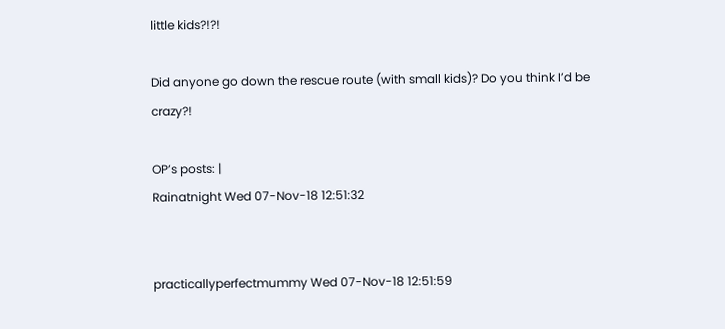little kids?!?!

Did anyone go down the rescue route (with small kids)? Do you think I’d be crazy?!

OP’s posts: |
Rainatnight Wed 07-Nov-18 12:51:32


practicallyperfectmummy Wed 07-Nov-18 12:51:59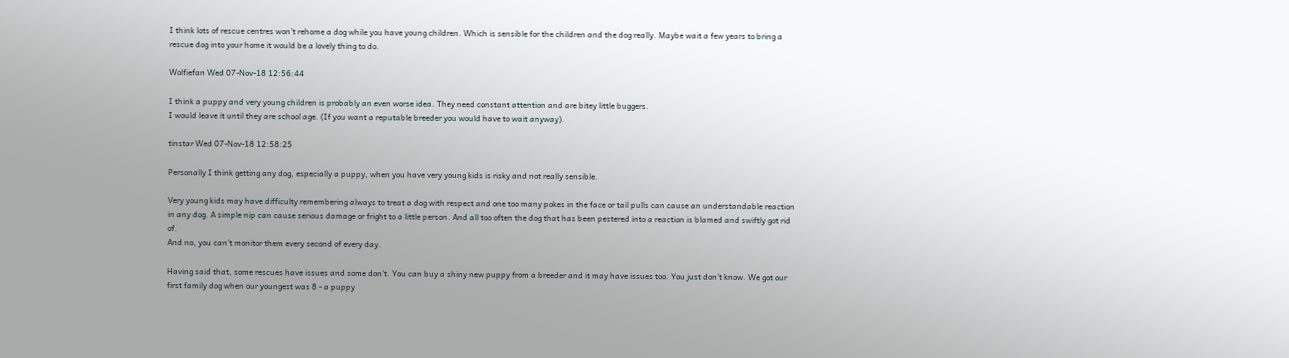I think lots of rescue centres won't rehome a dog while you have young children. Which is sensible for the children and the dog really. Maybe wait a few years to bring a rescue dog into your home it would be a lovely thing to do.

Wolfiefan Wed 07-Nov-18 12:56:44

I think a puppy and very young children is probably an even worse idea. They need constant attention and are bitey little buggers.
I would leave it until they are school age. (If you want a reputable breeder you would have to wait anyway).

tinstar Wed 07-Nov-18 12:58:25

Personally I think getting any dog, especially a puppy, when you have very young kids is risky and not really sensible.

Very young kids may have difficulty remembering always to treat a dog with respect and one too many pokes in the face or tail pulls can cause an understandable reaction in any dog. A simple nip can cause serious damage or fright to a little person. And all too often the dog that has been pestered into a reaction is blamed and swiftly got rid of.
And no, you can't monitor them every second of every day.

Having said that, some rescues have issues and some don't. You can buy a shiny new puppy from a breeder and it may have issues too. You just don't know. We got our first family dog when our youngest was 8 - a puppy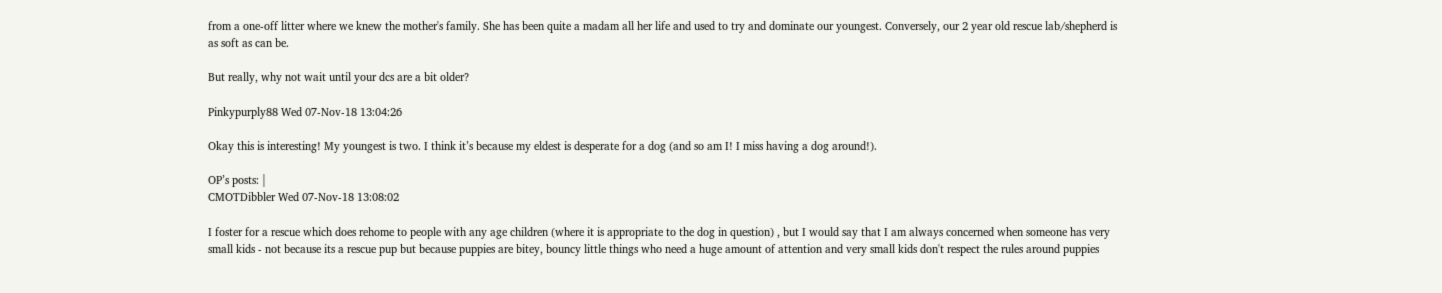from a one-off litter where we knew the mother's family. She has been quite a madam all her life and used to try and dominate our youngest. Conversely, our 2 year old rescue lab/shepherd is as soft as can be.

But really, why not wait until your dcs are a bit older?

Pinkypurply88 Wed 07-Nov-18 13:04:26

Okay this is interesting! My youngest is two. I think it’s because my eldest is desperate for a dog (and so am I! I miss having a dog around!).

OP’s posts: |
CMOTDibbler Wed 07-Nov-18 13:08:02

I foster for a rescue which does rehome to people with any age children (where it is appropriate to the dog in question) , but I would say that I am always concerned when someone has very small kids - not because its a rescue pup but because puppies are bitey, bouncy little things who need a huge amount of attention and very small kids don't respect the rules around puppies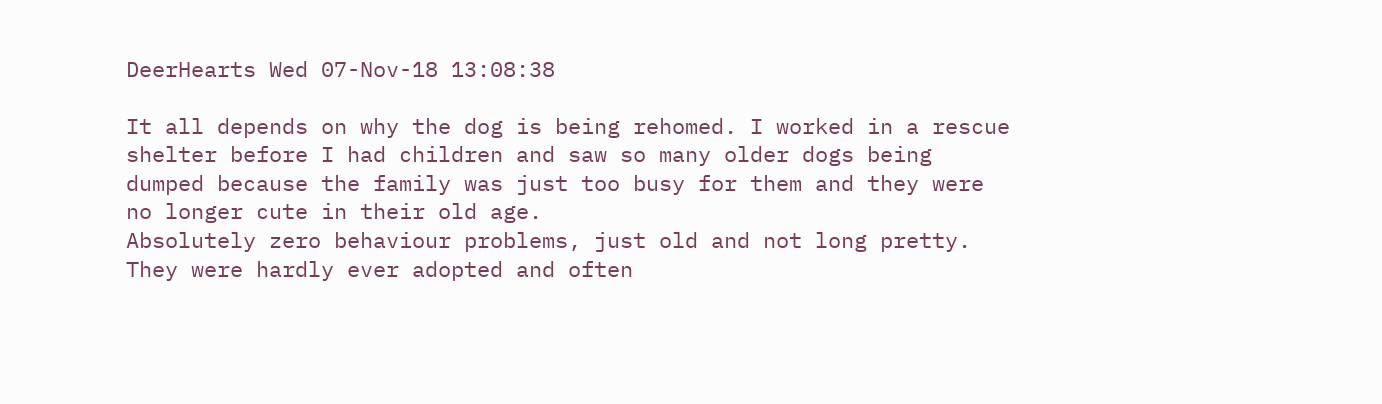DeerHearts Wed 07-Nov-18 13:08:38

It all depends on why the dog is being rehomed. I worked in a rescue shelter before I had children and saw so many older dogs being dumped because the family was just too busy for them and they were no longer cute in their old age.
Absolutely zero behaviour problems, just old and not long pretty. They were hardly ever adopted and often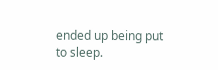ended up being put to sleep.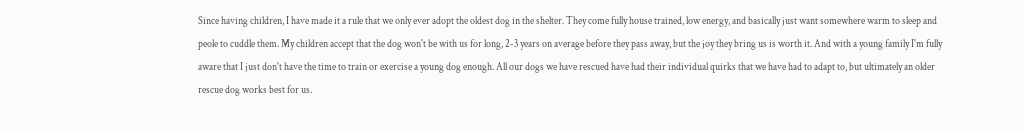Since having children, I have made it a rule that we only ever adopt the oldest dog in the shelter. They come fully house trained, low energy, and basically just want somewhere warm to sleep and peole to cuddle them. My children accept that the dog won't be with us for long, 2-3 years on average before they pass away, but the joy they bring us is worth it. And with a young family I'm fully aware that I just don't have the time to train or exercise a young dog enough. All our dogs we have rescued have had their individual quirks that we have had to adapt to, but ultimately an older rescue dog works best for us.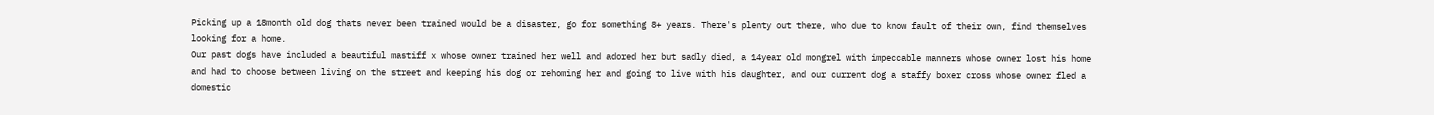Picking up a 18month old dog thats never been trained would be a disaster, go for something 8+ years. There's plenty out there, who due to know fault of their own, find themselves looking for a home.
Our past dogs have included a beautiful mastiff x whose owner trained her well and adored her but sadly died, a 14year old mongrel with impeccable manners whose owner lost his home and had to choose between living on the street and keeping his dog or rehoming her and going to live with his daughter, and our current dog a staffy boxer cross whose owner fled a domestic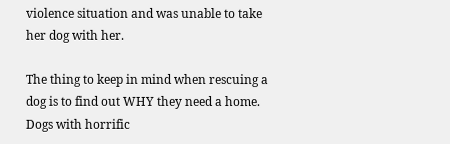violence situation and was unable to take her dog with her.

The thing to keep in mind when rescuing a dog is to find out WHY they need a home. Dogs with horrific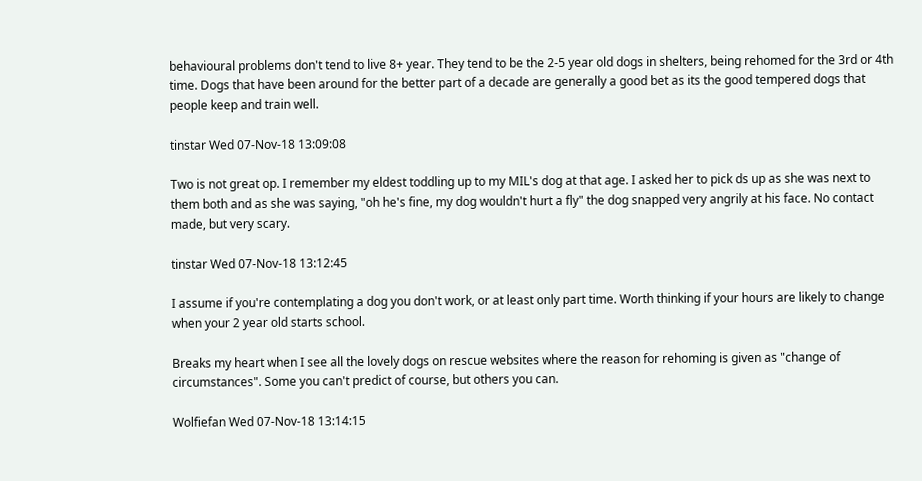behavioural problems don't tend to live 8+ year. They tend to be the 2-5 year old dogs in shelters, being rehomed for the 3rd or 4th time. Dogs that have been around for the better part of a decade are generally a good bet as its the good tempered dogs that people keep and train well.

tinstar Wed 07-Nov-18 13:09:08

Two is not great op. I remember my eldest toddling up to my MIL's dog at that age. I asked her to pick ds up as she was next to them both and as she was saying, "oh he's fine, my dog wouldn't hurt a fly" the dog snapped very angrily at his face. No contact made, but very scary.

tinstar Wed 07-Nov-18 13:12:45

I assume if you're contemplating a dog you don't work, or at least only part time. Worth thinking if your hours are likely to change when your 2 year old starts school.

Breaks my heart when I see all the lovely dogs on rescue websites where the reason for rehoming is given as "change of circumstances". Some you can't predict of course, but others you can.

Wolfiefan Wed 07-Nov-18 13:14:15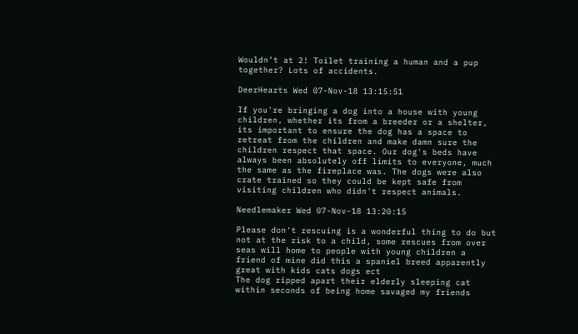Wouldn’t at 2! Toilet training a human and a pup together? Lots of accidents.

DeerHearts Wed 07-Nov-18 13:15:51

If you're bringing a dog into a house with young children, whether its from a breeder or a shelter, its important to ensure the dog has a space to retreat from the children and make damn sure the children respect that space. Our dog's beds have always been absolutely off limits to everyone, much the same as the fireplace was. The dogs were also crate trained so they could be kept safe from visiting children who didn't respect animals.

Needlemaker Wed 07-Nov-18 13:20:15

Please don't rescuing is a wonderful thing to do but not at the risk to a child, some rescues from over seas will home to people with young children a friend of mine did this a spaniel breed apparently great with kids cats dogs ect
The dog ripped apart their elderly sleeping cat within seconds of being home savaged my friends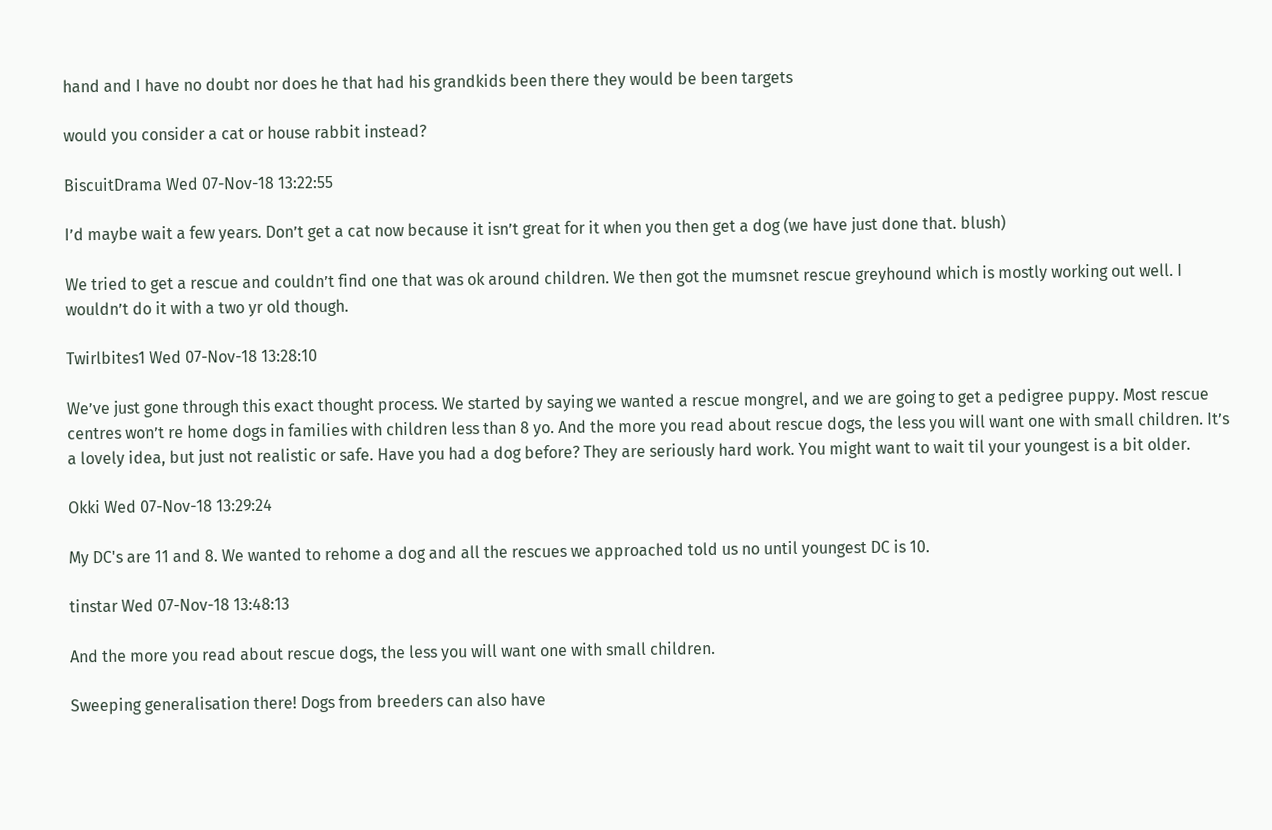hand and I have no doubt nor does he that had his grandkids been there they would be been targets

would you consider a cat or house rabbit instead?

BiscuitDrama Wed 07-Nov-18 13:22:55

I’d maybe wait a few years. Don’t get a cat now because it isn’t great for it when you then get a dog (we have just done that. blush)

We tried to get a rescue and couldn’t find one that was ok around children. We then got the mumsnet rescue greyhound which is mostly working out well. I wouldn’t do it with a two yr old though.

Twirlbites1 Wed 07-Nov-18 13:28:10

We’ve just gone through this exact thought process. We started by saying we wanted a rescue mongrel, and we are going to get a pedigree puppy. Most rescue centres won’t re home dogs in families with children less than 8 yo. And the more you read about rescue dogs, the less you will want one with small children. It’s a lovely idea, but just not realistic or safe. Have you had a dog before? They are seriously hard work. You might want to wait til your youngest is a bit older.

Okki Wed 07-Nov-18 13:29:24

My DC's are 11 and 8. We wanted to rehome a dog and all the rescues we approached told us no until youngest DC is 10.

tinstar Wed 07-Nov-18 13:48:13

And the more you read about rescue dogs, the less you will want one with small children.

Sweeping generalisation there! Dogs from breeders can also have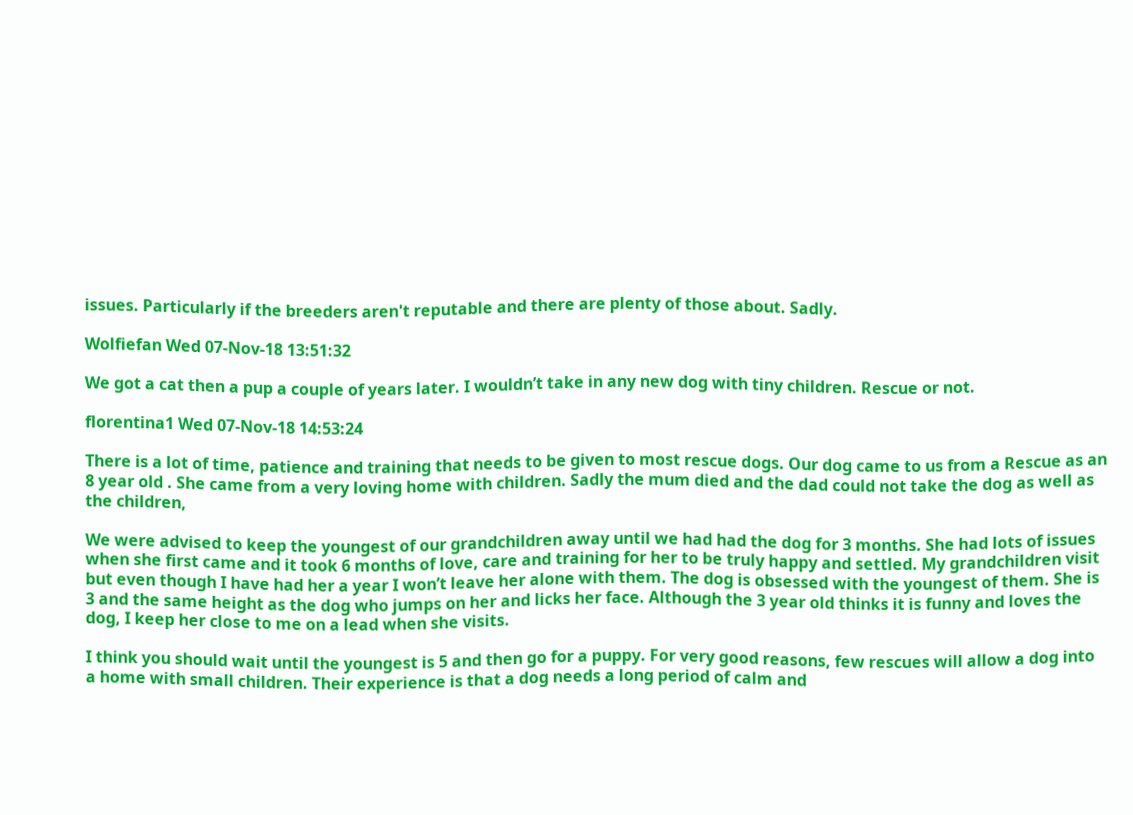issues. Particularly if the breeders aren't reputable and there are plenty of those about. Sadly.

Wolfiefan Wed 07-Nov-18 13:51:32

We got a cat then a pup a couple of years later. I wouldn’t take in any new dog with tiny children. Rescue or not.

florentina1 Wed 07-Nov-18 14:53:24

There is a lot of time, patience and training that needs to be given to most rescue dogs. Our dog came to us from a Rescue as an 8 year old . She came from a very loving home with children. Sadly the mum died and the dad could not take the dog as well as the children,

We were advised to keep the youngest of our grandchildren away until we had had the dog for 3 months. She had lots of issues when she first came and it took 6 months of love, care and training for her to be truly happy and settled. My grandchildren visit but even though I have had her a year I won’t leave her alone with them. The dog is obsessed with the youngest of them. She is 3 and the same height as the dog who jumps on her and licks her face. Although the 3 year old thinks it is funny and loves the dog, I keep her close to me on a lead when she visits.

I think you should wait until the youngest is 5 and then go for a puppy. For very good reasons, few rescues will allow a dog into a home with small children. Their experience is that a dog needs a long period of calm and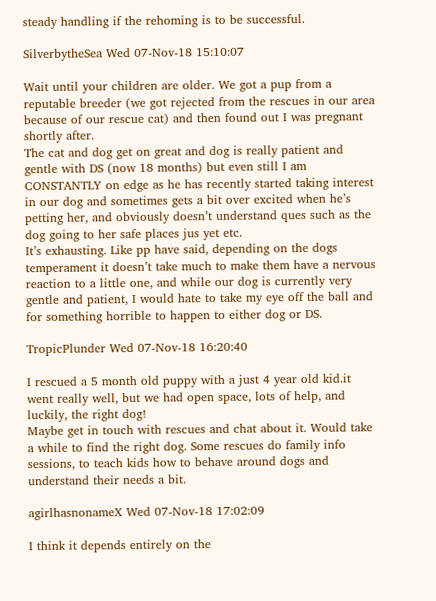steady handling if the rehoming is to be successful.

SilverbytheSea Wed 07-Nov-18 15:10:07

Wait until your children are older. We got a pup from a reputable breeder (we got rejected from the rescues in our area because of our rescue cat) and then found out I was pregnant shortly after.
The cat and dog get on great and dog is really patient and gentle with DS (now 18 months) but even still I am CONSTANTLY on edge as he has recently started taking interest in our dog and sometimes gets a bit over excited when he’s petting her, and obviously doesn’t understand ques such as the dog going to her safe places jus yet etc.
It’s exhausting. Like pp have said, depending on the dogs temperament it doesn’t take much to make them have a nervous reaction to a little one, and while our dog is currently very gentle and patient, I would hate to take my eye off the ball and for something horrible to happen to either dog or DS.

TropicPlunder Wed 07-Nov-18 16:20:40

I rescued a 5 month old puppy with a just 4 year old kid.it went really well, but we had open space, lots of help, and luckily, the right dog!
Maybe get in touch with rescues and chat about it. Would take a while to find the right dog. Some rescues do family info sessions, to teach kids how to behave around dogs and understand their needs a bit.

agirlhasnonameX Wed 07-Nov-18 17:02:09

I think it depends entirely on the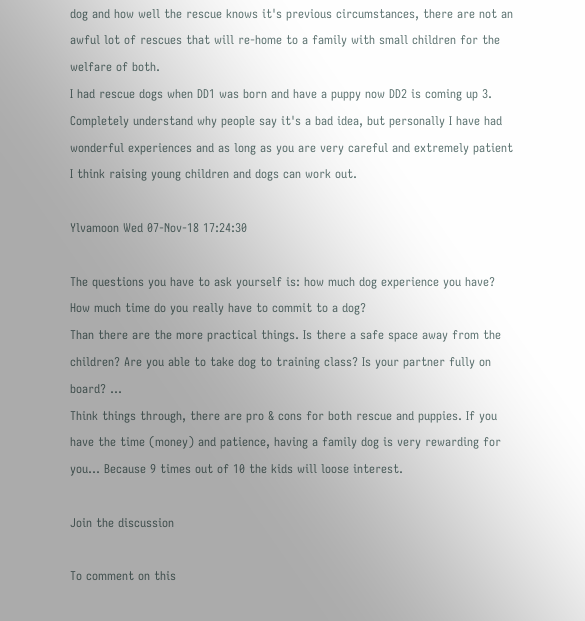dog and how well the rescue knows it's previous circumstances, there are not an awful lot of rescues that will re-home to a family with small children for the welfare of both.
I had rescue dogs when DD1 was born and have a puppy now DD2 is coming up 3. Completely understand why people say it's a bad idea, but personally I have had wonderful experiences and as long as you are very careful and extremely patient I think raising young children and dogs can work out.

Ylvamoon Wed 07-Nov-18 17:24:30

The questions you have to ask yourself is: how much dog experience you have? How much time do you really have to commit to a dog?
Than there are the more practical things. Is there a safe space away from the children? Are you able to take dog to training class? Is your partner fully on board? ...
Think things through, there are pro & cons for both rescue and puppies. If you have the time (money) and patience, having a family dog is very rewarding for you... Because 9 times out of 10 the kids will loose interest.

Join the discussion

To comment on this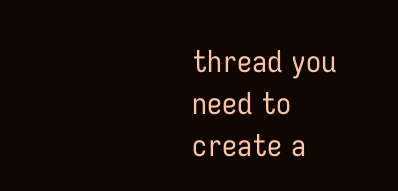thread you need to create a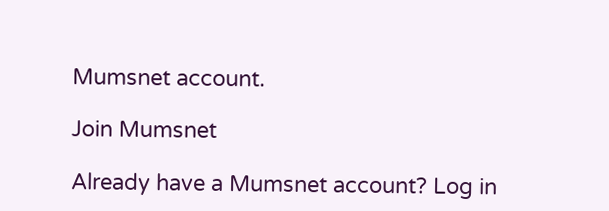Mumsnet account.

Join Mumsnet

Already have a Mumsnet account? Log in